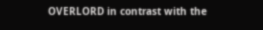OVERLORD in contrast with the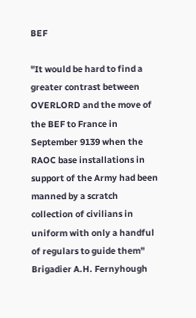BEF

"It would be hard to find a greater contrast between OVERLORD and the move of the BEF to France in September 9139 when the RAOC base installations in support of the Army had been manned by a scratch collection of civilians in uniform with only a handful of regulars to guide them"
Brigadier A.H. Fernyhough